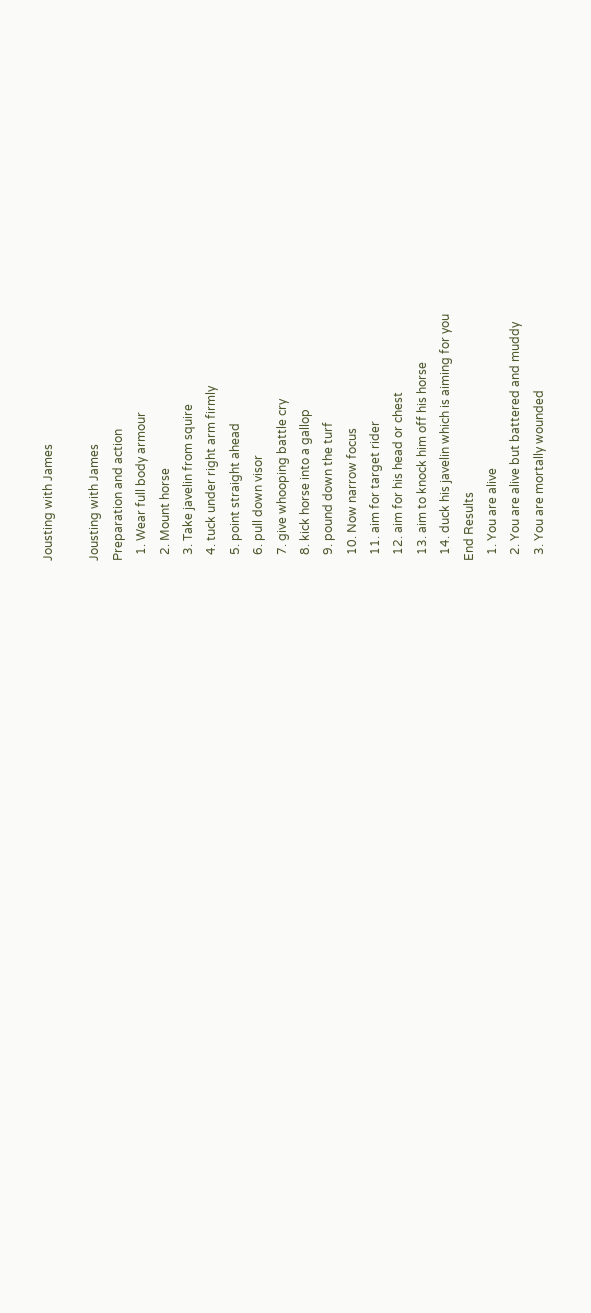Jousting with James

Jousting with James
Preparation and action
  1. Wear full body armour
  2. Mount horse
  3. Take javelin from squire
  4. tuck under right arm firmly
  5. point straight ahead
  6. pull down visor
  7. give whooping battle cry
  8. kick horse into a gallop
  9. pound down the turf
  10. Now narrow focus
  11. aim for target rider
  12. aim for his head or chest
  13. aim to knock him off his horse
  14. duck his javelin which is aiming for you
End Results
  1. You are alive
  2. You are alive but battered and muddy
  3. You are mortally wounded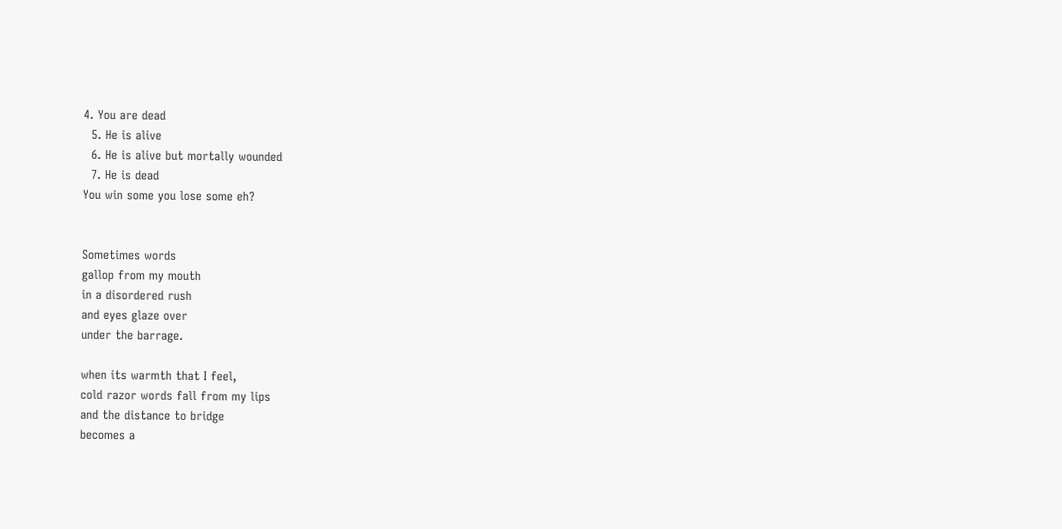4. You are dead
  5. He is alive
  6. He is alive but mortally wounded
  7. He is dead
You win some you lose some eh?


Sometimes words
gallop from my mouth
in a disordered rush
and eyes glaze over
under the barrage.

when its warmth that I feel,
cold razor words fall from my lips
and the distance to bridge
becomes a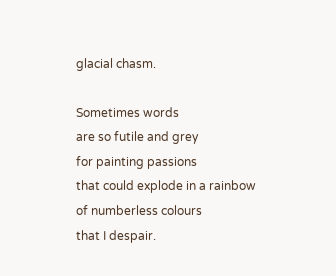glacial chasm.

Sometimes words
are so futile and grey
for painting passions
that could explode in a rainbow
of numberless colours
that I despair.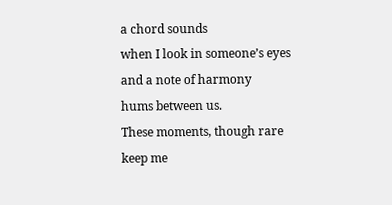a chord sounds
when I look in someone’s eyes
and a note of harmony
hums between us.
These moments, though rare
keep me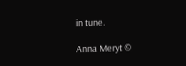in tune.

Anna Meryt ©